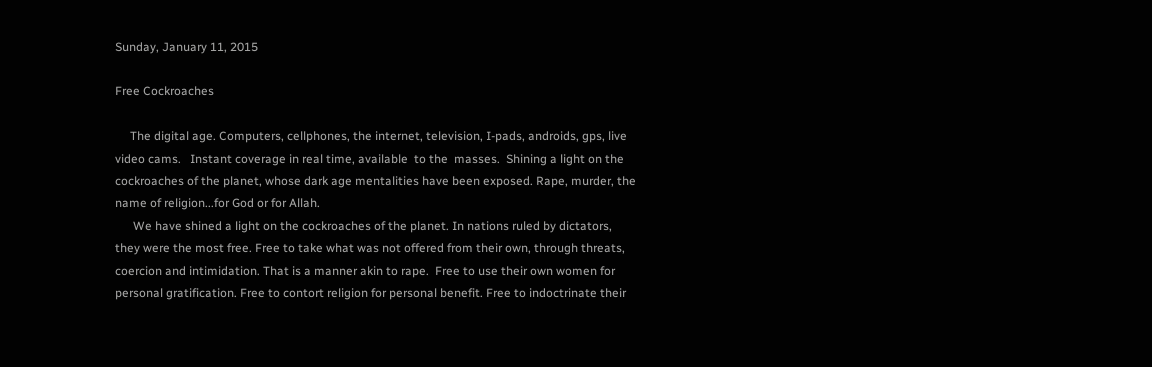Sunday, January 11, 2015

Free Cockroaches

     The digital age. Computers, cellphones, the internet, television, I-pads, androids, gps, live video cams.   Instant coverage in real time, available  to the  masses.  Shining a light on the cockroaches of the planet, whose dark age mentalities have been exposed. Rape, murder, the name of religion...for God or for Allah.
      We have shined a light on the cockroaches of the planet. In nations ruled by dictators, they were the most free. Free to take what was not offered from their own, through threats, coercion and intimidation. That is a manner akin to rape.  Free to use their own women for personal gratification. Free to contort religion for personal benefit. Free to indoctrinate their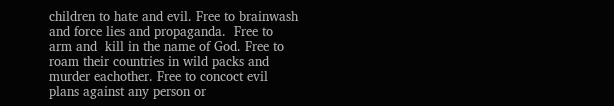children to hate and evil. Free to brainwash and force lies and propaganda.  Free to arm and  kill in the name of God. Free to roam their countries in wild packs and murder eachother. Free to concoct evil plans against any person or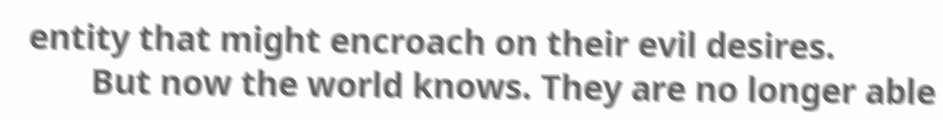entity that might encroach on their evil desires.
       But now the world knows. They are no longer able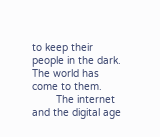to keep their people in the dark. The world has come to them.
        The internet and the digital age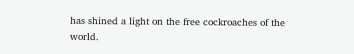has shined a light on the free cockroaches of the world.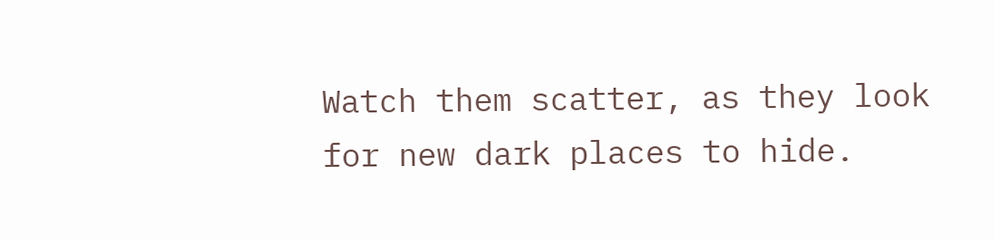Watch them scatter, as they look for new dark places to hide.